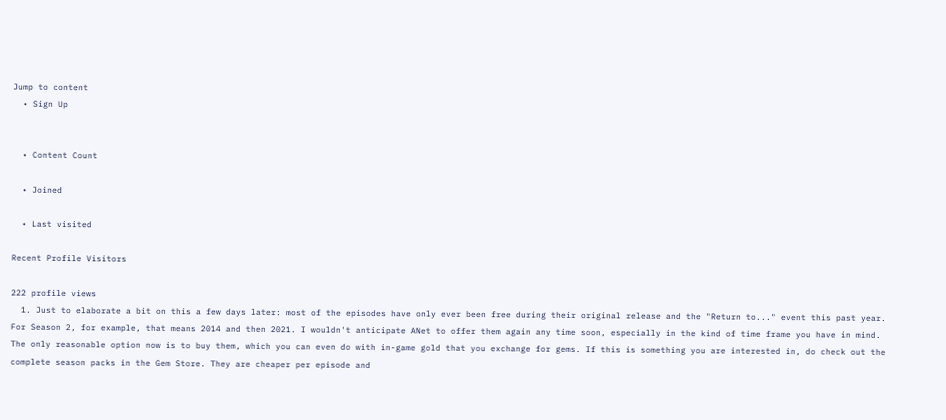Jump to content
  • Sign Up


  • Content Count

  • Joined

  • Last visited

Recent Profile Visitors

222 profile views
  1. Just to elaborate a bit on this a few days later: most of the episodes have only ever been free during their original release and the "Return to..." event this past year. For Season 2, for example, that means 2014 and then 2021. I wouldn't anticipate ANet to offer them again any time soon, especially in the kind of time frame you have in mind. The only reasonable option now is to buy them, which you can even do with in-game gold that you exchange for gems. If this is something you are interested in, do check out the complete season packs in the Gem Store. They are cheaper per episode and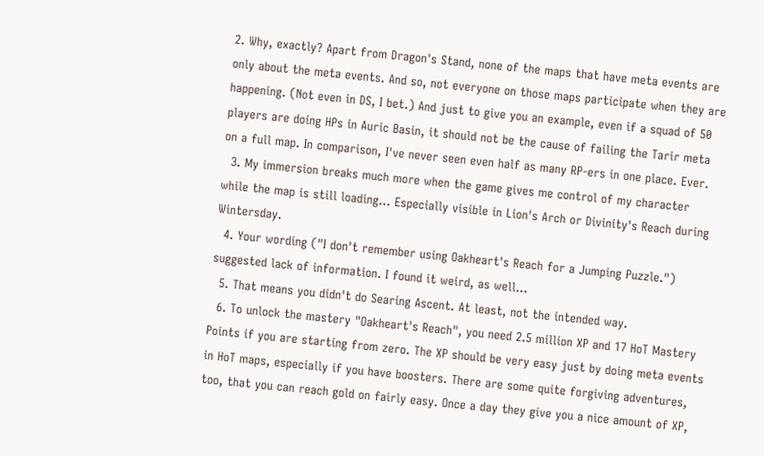2. Why, exactly? Apart from Dragon's Stand, none of the maps that have meta events are only about the meta events. And so, not everyone on those maps participate when they are happening. (Not even in DS, I bet.) And just to give you an example, even if a squad of 50 players are doing HPs in Auric Basin, it should not be the cause of failing the Tarir meta on a full map. In comparison, I've never seen even half as many RP-ers in one place. Ever.
  3. My immersion breaks much more when the game gives me control of my character while the map is still loading... Especially visible in Lion's Arch or Divinity's Reach during Wintersday.
  4. Your wording ("I don't remember using Oakheart's Reach for a Jumping Puzzle.") suggested lack of information. I found it weird, as well...
  5. That means you didn't do Searing Ascent. At least, not the intended way.
  6. To unlock the mastery "Oakheart's Reach", you need 2.5 million XP and 17 HoT Mastery Points if you are starting from zero. The XP should be very easy just by doing meta events in HoT maps, especially if you have boosters. There are some quite forgiving adventures, too, that you can reach gold on fairly easy. Once a day they give you a nice amount of XP,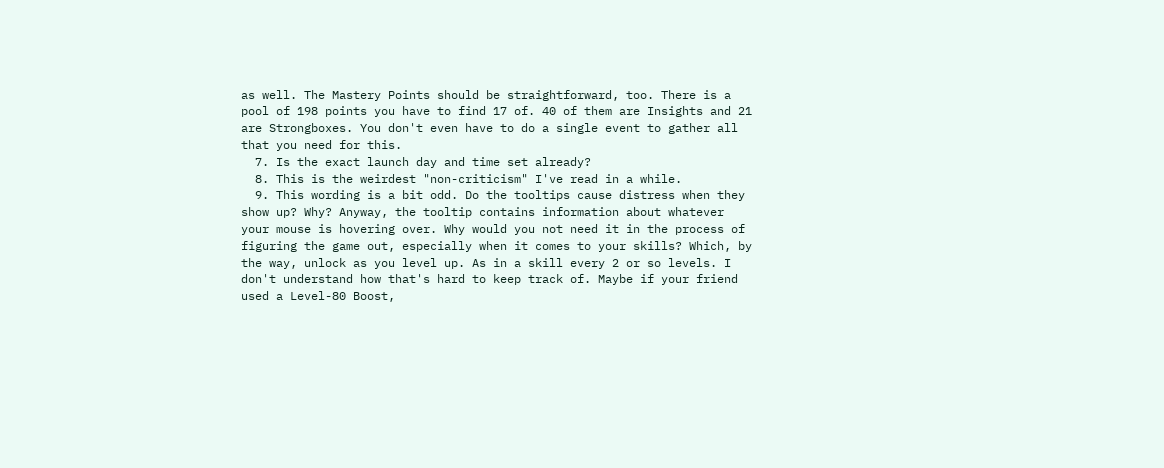as well. The Mastery Points should be straightforward, too. There is a pool of 198 points you have to find 17 of. 40 of them are Insights and 21 are Strongboxes. You don't even have to do a single event to gather all that you need for this.
  7. Is the exact launch day and time set already?
  8. This is the weirdest "non-criticism" I've read in a while.
  9. This wording is a bit odd. Do the tooltips cause distress when they show up? Why? Anyway, the tooltip contains information about whatever your mouse is hovering over. Why would you not need it in the process of figuring the game out, especially when it comes to your skills? Which, by the way, unlock as you level up. As in a skill every 2 or so levels. I don't understand how that's hard to keep track of. Maybe if your friend used a Level-80 Boost,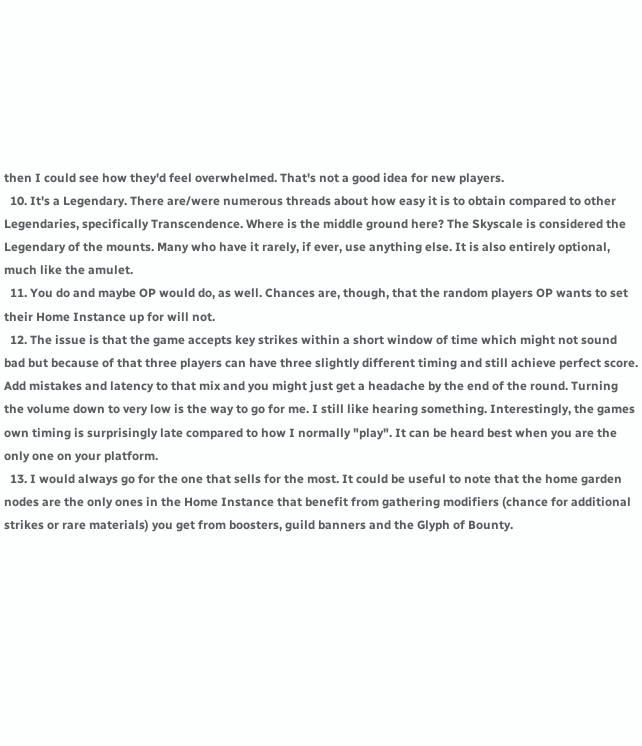then I could see how they'd feel overwhelmed. That's not a good idea for new players.
  10. It's a Legendary. There are/were numerous threads about how easy it is to obtain compared to other Legendaries, specifically Transcendence. Where is the middle ground here? The Skyscale is considered the Legendary of the mounts. Many who have it rarely, if ever, use anything else. It is also entirely optional, much like the amulet.
  11. You do and maybe OP would do, as well. Chances are, though, that the random players OP wants to set their Home Instance up for will not.
  12. The issue is that the game accepts key strikes within a short window of time which might not sound bad but because of that three players can have three slightly different timing and still achieve perfect score. Add mistakes and latency to that mix and you might just get a headache by the end of the round. Turning the volume down to very low is the way to go for me. I still like hearing something. Interestingly, the games own timing is surprisingly late compared to how I normally "play". It can be heard best when you are the only one on your platform.
  13. I would always go for the one that sells for the most. It could be useful to note that the home garden nodes are the only ones in the Home Instance that benefit from gathering modifiers (chance for additional strikes or rare materials) you get from boosters, guild banners and the Glyph of Bounty.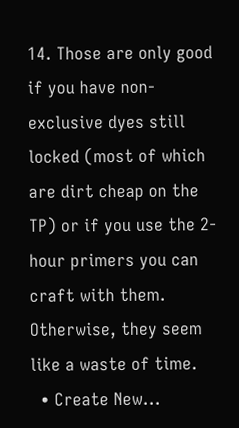14. Those are only good if you have non-exclusive dyes still locked (most of which are dirt cheap on the TP) or if you use the 2-hour primers you can craft with them. Otherwise, they seem like a waste of time.
  • Create New...